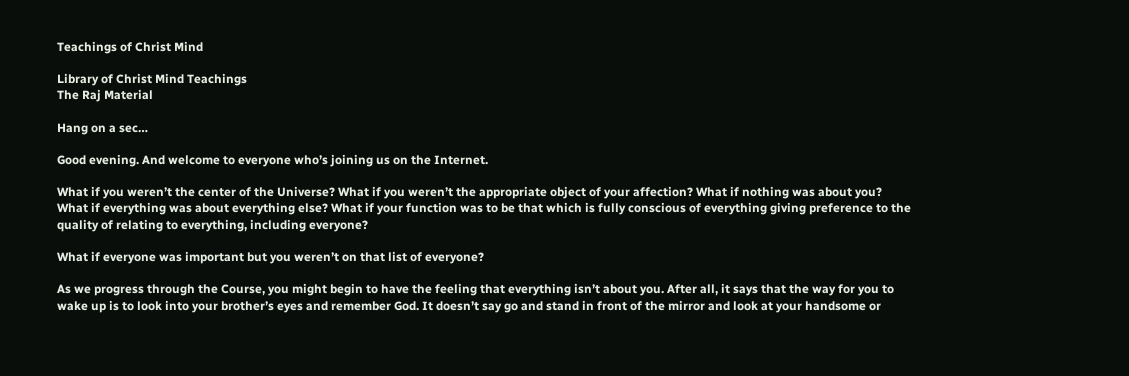Teachings of Christ Mind

Library of Christ Mind Teachings
The Raj Material

Hang on a sec…

Good evening. And welcome to everyone who’s joining us on the Internet.

What if you weren’t the center of the Universe? What if you weren’t the appropriate object of your affection? What if nothing was about you? What if everything was about everything else? What if your function was to be that which is fully conscious of everything giving preference to the quality of relating to everything, including everyone?

What if everyone was important but you weren’t on that list of everyone?

As we progress through the Course, you might begin to have the feeling that everything isn’t about you. After all, it says that the way for you to wake up is to look into your brother’s eyes and remember God. It doesn’t say go and stand in front of the mirror and look at your handsome or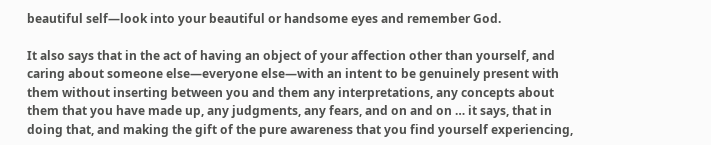beautiful self—look into your beautiful or handsome eyes and remember God.

It also says that in the act of having an object of your affection other than yourself, and caring about someone else—everyone else—with an intent to be genuinely present with them without inserting between you and them any interpretations, any concepts about them that you have made up, any judgments, any fears, and on and on … it says, that in doing that, and making the gift of the pure awareness that you find yourself experiencing,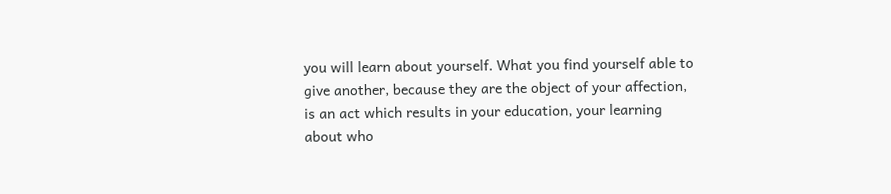you will learn about yourself. What you find yourself able to give another, because they are the object of your affection, is an act which results in your education, your learning about who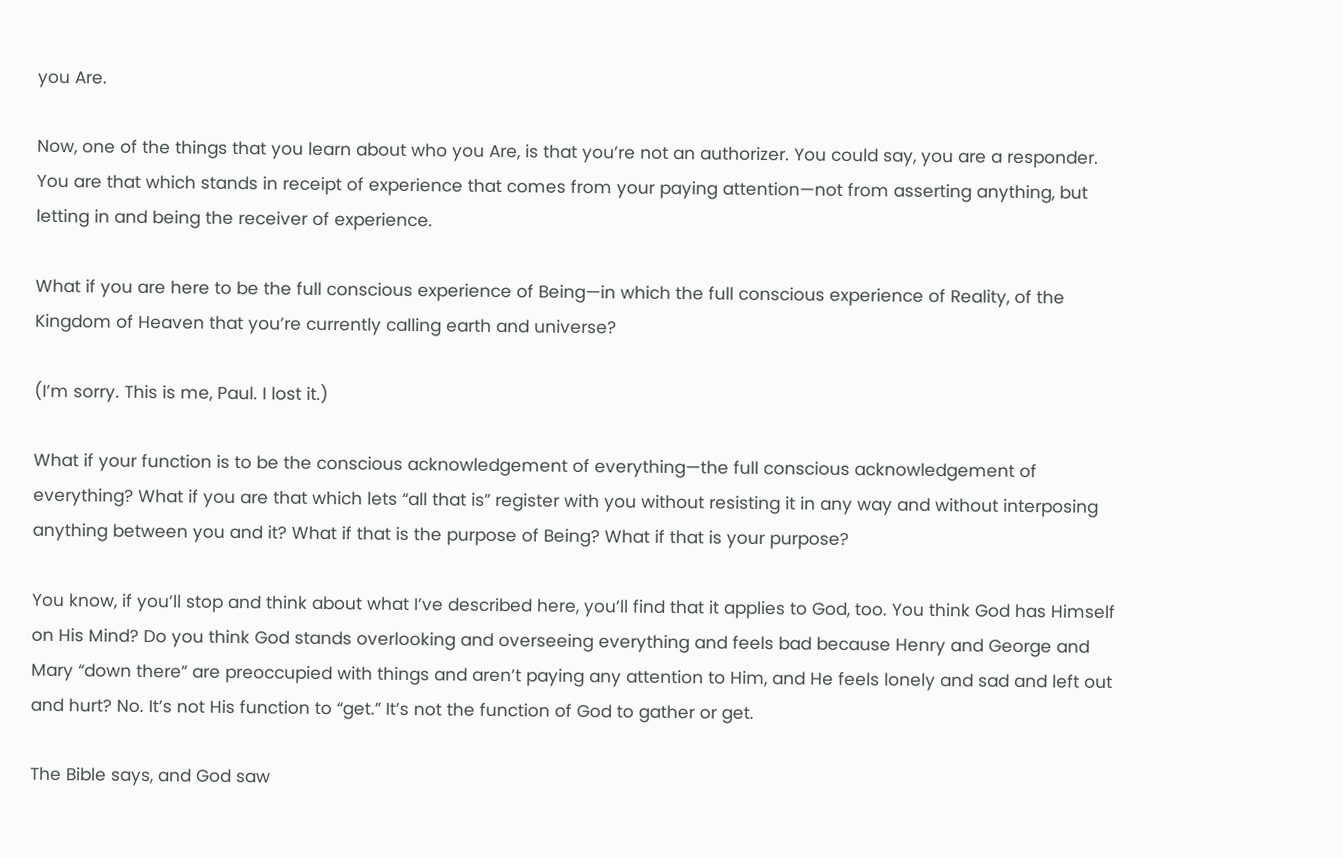you Are.

Now, one of the things that you learn about who you Are, is that you’re not an authorizer. You could say, you are a responder. You are that which stands in receipt of experience that comes from your paying attention—not from asserting anything, but letting in and being the receiver of experience.

What if you are here to be the full conscious experience of Being—in which the full conscious experience of Reality, of the Kingdom of Heaven that you’re currently calling earth and universe?

(I’m sorry. This is me, Paul. I lost it.)

What if your function is to be the conscious acknowledgement of everything—the full conscious acknowledgement of everything? What if you are that which lets “all that is” register with you without resisting it in any way and without interposing anything between you and it? What if that is the purpose of Being? What if that is your purpose?

You know, if you’ll stop and think about what I’ve described here, you’ll find that it applies to God, too. You think God has Himself on His Mind? Do you think God stands overlooking and overseeing everything and feels bad because Henry and George and Mary “down there” are preoccupied with things and aren’t paying any attention to Him, and He feels lonely and sad and left out and hurt? No. It’s not His function to “get.” It’s not the function of God to gather or get.

The Bible says, and God saw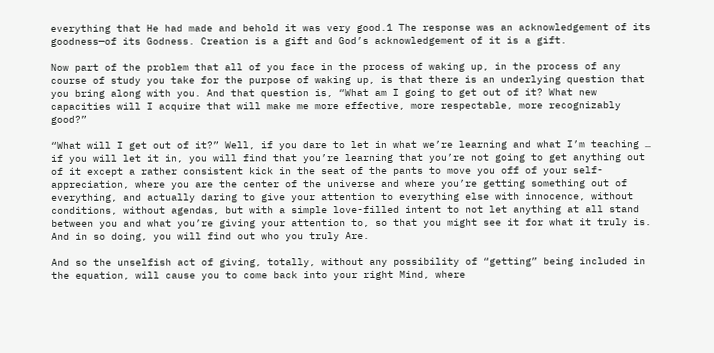everything that He had made and behold it was very good.1 The response was an acknowledgement of its goodness—of its Godness. Creation is a gift and God’s acknowledgement of it is a gift.

Now part of the problem that all of you face in the process of waking up, in the process of any course of study you take for the purpose of waking up, is that there is an underlying question that you bring along with you. And that question is, “What am I going to get out of it? What new capacities will I acquire that will make me more effective, more respectable, more recognizably good?”

“What will I get out of it?” Well, if you dare to let in what we’re learning and what I’m teaching … if you will let it in, you will find that you’re learning that you’re not going to get anything out of it except a rather consistent kick in the seat of the pants to move you off of your self-appreciation, where you are the center of the universe and where you’re getting something out of everything, and actually daring to give your attention to everything else with innocence, without conditions, without agendas, but with a simple love-filled intent to not let anything at all stand between you and what you’re giving your attention to, so that you might see it for what it truly is. And in so doing, you will find out who you truly Are.

And so the unselfish act of giving, totally, without any possibility of “getting” being included in the equation, will cause you to come back into your right Mind, where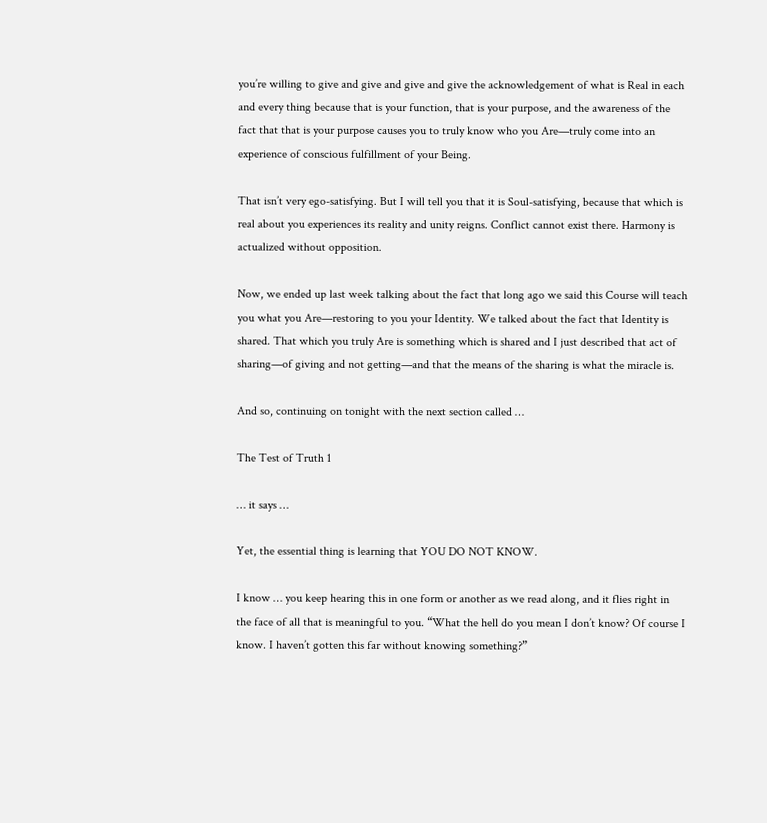you’re willing to give and give and give and give the acknowledgement of what is Real in each and every thing because that is your function, that is your purpose, and the awareness of the fact that that is your purpose causes you to truly know who you Are—truly come into an experience of conscious fulfillment of your Being.

That isn’t very ego-satisfying. But I will tell you that it is Soul-satisfying, because that which is real about you experiences its reality and unity reigns. Conflict cannot exist there. Harmony is actualized without opposition.

Now, we ended up last week talking about the fact that long ago we said this Course will teach you what you Are—restoring to you your Identity. We talked about the fact that Identity is shared. That which you truly Are is something which is shared and I just described that act of sharing—of giving and not getting—and that the means of the sharing is what the miracle is.

And so, continuing on tonight with the next section called …

The Test of Truth 1

… it says …

Yet, the essential thing is learning that YOU DO NOT KNOW.

I know … you keep hearing this in one form or another as we read along, and it flies right in the face of all that is meaningful to you. “What the hell do you mean I don’t know? Of course I know. I haven’t gotten this far without knowing something?”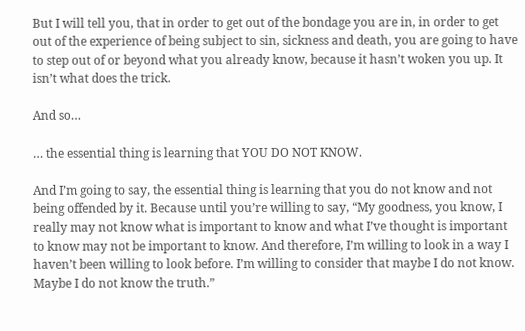But I will tell you, that in order to get out of the bondage you are in, in order to get out of the experience of being subject to sin, sickness and death, you are going to have to step out of or beyond what you already know, because it hasn’t woken you up. It isn’t what does the trick.

And so…

… the essential thing is learning that YOU DO NOT KNOW.

And I’m going to say, the essential thing is learning that you do not know and not being offended by it. Because until you’re willing to say, “My goodness, you know, I really may not know what is important to know and what I’ve thought is important to know may not be important to know. And therefore, I’m willing to look in a way I haven’t been willing to look before. I’m willing to consider that maybe I do not know. Maybe I do not know the truth.”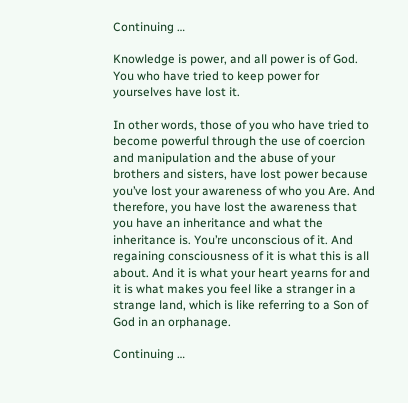Continuing …

Knowledge is power, and all power is of God. You who have tried to keep power for yourselves have lost it.

In other words, those of you who have tried to become powerful through the use of coercion and manipulation and the abuse of your brothers and sisters, have lost power because you’ve lost your awareness of who you Are. And therefore, you have lost the awareness that you have an inheritance and what the inheritance is. You’re unconscious of it. And regaining consciousness of it is what this is all about. And it is what your heart yearns for and it is what makes you feel like a stranger in a strange land, which is like referring to a Son of God in an orphanage.

Continuing …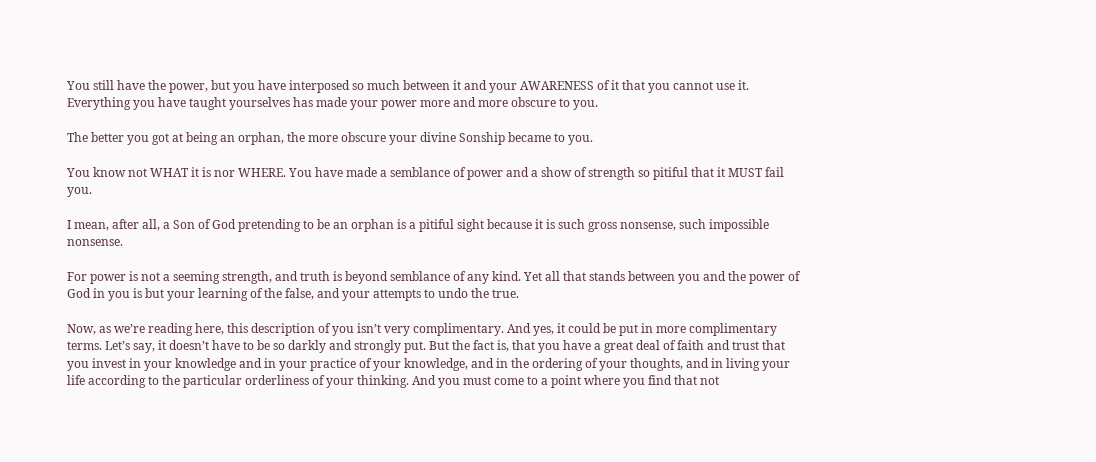You still have the power, but you have interposed so much between it and your AWARENESS of it that you cannot use it. Everything you have taught yourselves has made your power more and more obscure to you.

The better you got at being an orphan, the more obscure your divine Sonship became to you.

You know not WHAT it is nor WHERE. You have made a semblance of power and a show of strength so pitiful that it MUST fail you.

I mean, after all, a Son of God pretending to be an orphan is a pitiful sight because it is such gross nonsense, such impossible nonsense.

For power is not a seeming strength, and truth is beyond semblance of any kind. Yet all that stands between you and the power of God in you is but your learning of the false, and your attempts to undo the true.

Now, as we’re reading here, this description of you isn’t very complimentary. And yes, it could be put in more complimentary terms. Let’s say, it doesn’t have to be so darkly and strongly put. But the fact is, that you have a great deal of faith and trust that you invest in your knowledge and in your practice of your knowledge, and in the ordering of your thoughts, and in living your life according to the particular orderliness of your thinking. And you must come to a point where you find that not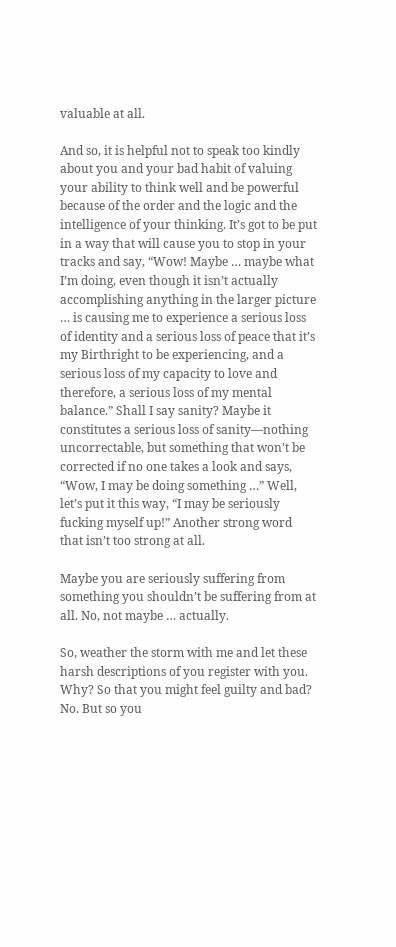valuable at all.

And so, it is helpful not to speak too kindly about you and your bad habit of valuing your ability to think well and be powerful because of the order and the logic and the intelligence of your thinking. It’s got to be put in a way that will cause you to stop in your tracks and say, “Wow! Maybe … maybe what I’m doing, even though it isn’t actually accomplishing anything in the larger picture … is causing me to experience a serious loss of identity and a serious loss of peace that it’s my Birthright to be experiencing, and a serious loss of my capacity to love and therefore, a serious loss of my mental balance.” Shall I say sanity? Maybe it constitutes a serious loss of sanity—nothing uncorrectable, but something that won’t be corrected if no one takes a look and says, “Wow, I may be doing something …” Well, let’s put it this way, “I may be seriously fucking myself up!” Another strong word that isn’t too strong at all.

Maybe you are seriously suffering from something you shouldn’t be suffering from at all. No, not maybe … actually.

So, weather the storm with me and let these harsh descriptions of you register with you. Why? So that you might feel guilty and bad? No. But so you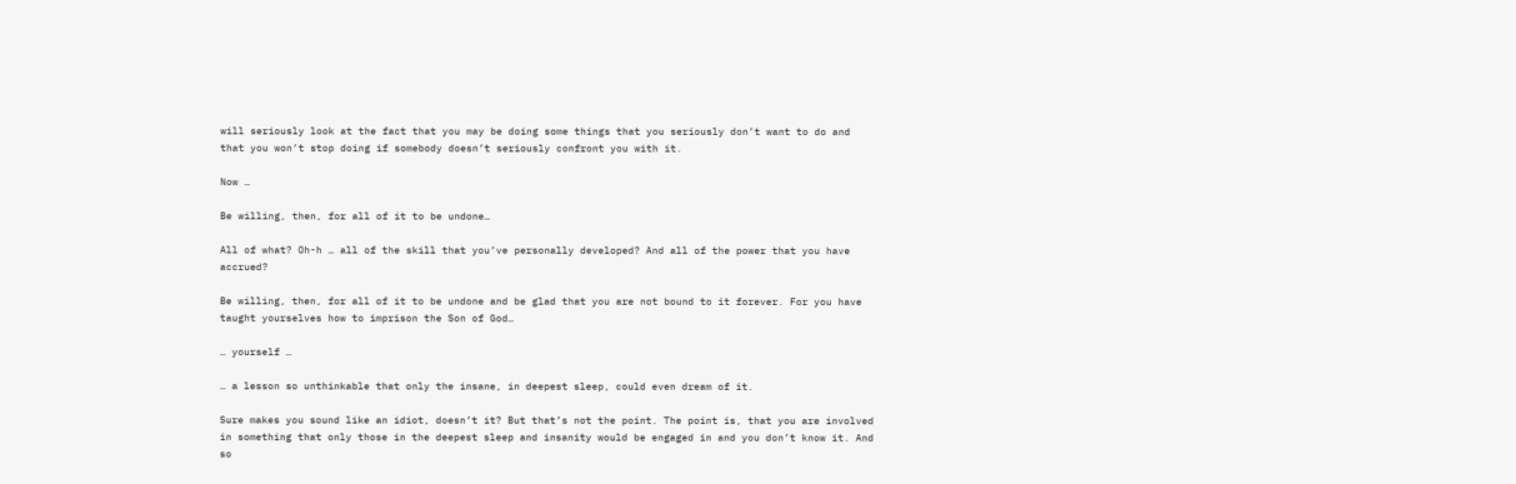will seriously look at the fact that you may be doing some things that you seriously don’t want to do and that you won’t stop doing if somebody doesn’t seriously confront you with it.

Now …

Be willing, then, for all of it to be undone…

All of what? Oh-h … all of the skill that you’ve personally developed? And all of the power that you have accrued?

Be willing, then, for all of it to be undone and be glad that you are not bound to it forever. For you have taught yourselves how to imprison the Son of God…

… yourself …

… a lesson so unthinkable that only the insane, in deepest sleep, could even dream of it.

Sure makes you sound like an idiot, doesn’t it? But that’s not the point. The point is, that you are involved in something that only those in the deepest sleep and insanity would be engaged in and you don’t know it. And so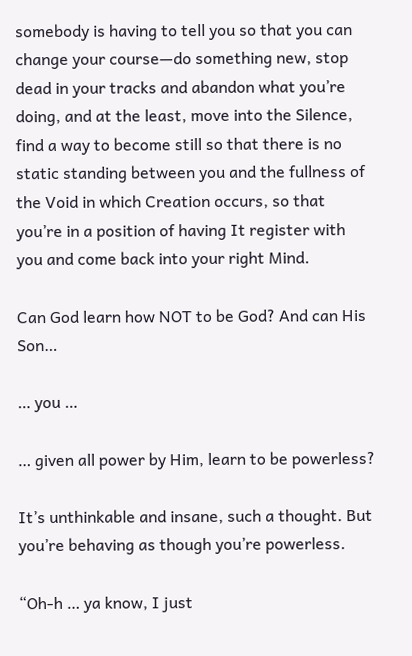somebody is having to tell you so that you can change your course—do something new, stop dead in your tracks and abandon what you’re doing, and at the least, move into the Silence, find a way to become still so that there is no static standing between you and the fullness of the Void in which Creation occurs, so that you’re in a position of having It register with you and come back into your right Mind.

Can God learn how NOT to be God? And can His Son…

… you …

… given all power by Him, learn to be powerless?

It’s unthinkable and insane, such a thought. But you’re behaving as though you’re powerless.

“Oh-h … ya know, I just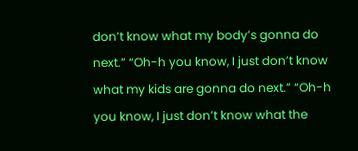don’t know what my body’s gonna do next.” “Oh-h you know, I just don’t know what my kids are gonna do next.” “Oh-h you know, I just don’t know what the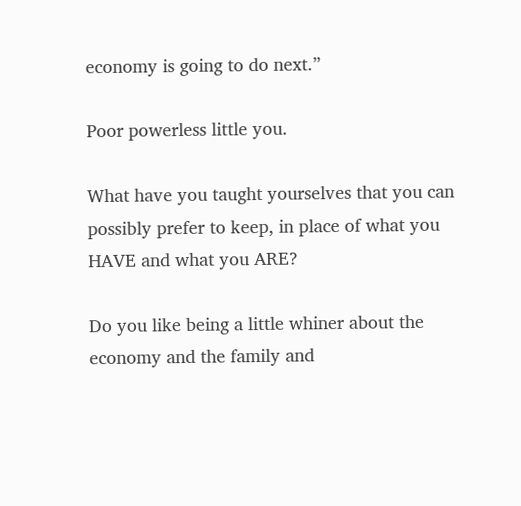economy is going to do next.”

Poor powerless little you.

What have you taught yourselves that you can possibly prefer to keep, in place of what you HAVE and what you ARE?

Do you like being a little whiner about the economy and the family and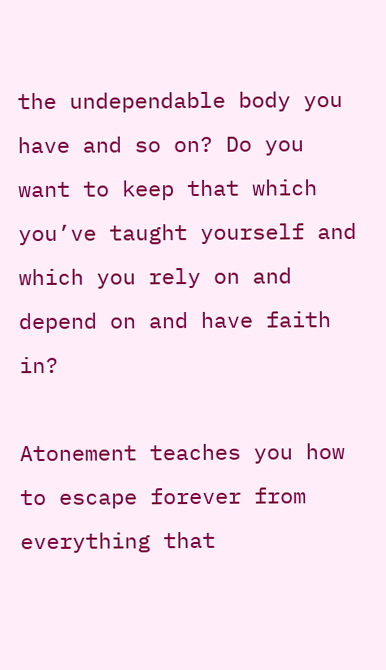the undependable body you have and so on? Do you want to keep that which you’ve taught yourself and which you rely on and depend on and have faith in?

Atonement teaches you how to escape forever from everything that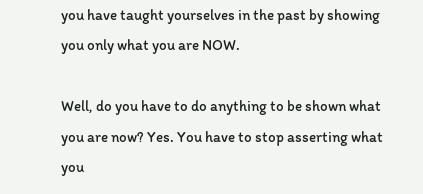you have taught yourselves in the past by showing you only what you are NOW.

Well, do you have to do anything to be shown what you are now? Yes. You have to stop asserting what you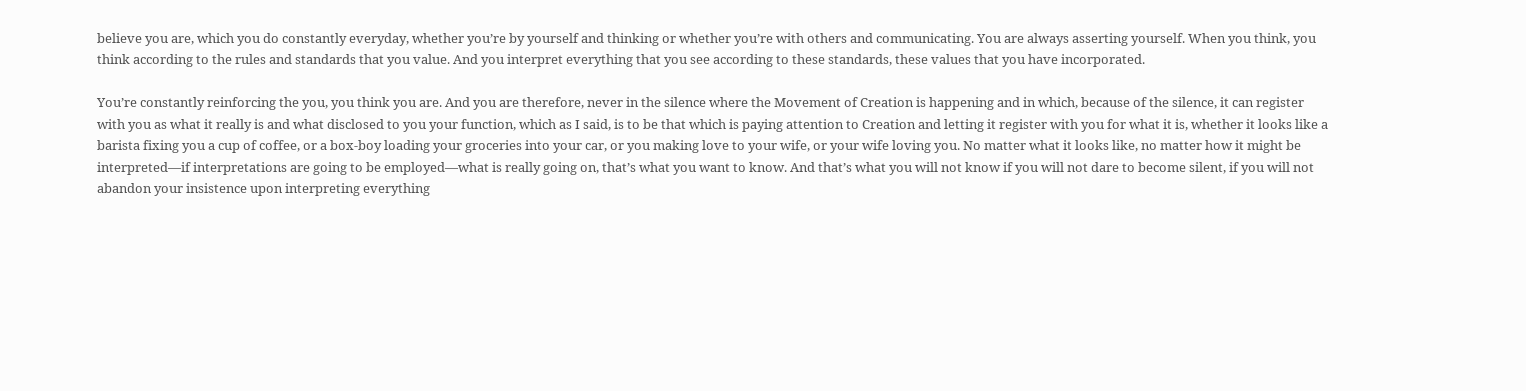believe you are, which you do constantly everyday, whether you’re by yourself and thinking or whether you’re with others and communicating. You are always asserting yourself. When you think, you think according to the rules and standards that you value. And you interpret everything that you see according to these standards, these values that you have incorporated.

You’re constantly reinforcing the you, you think you are. And you are therefore, never in the silence where the Movement of Creation is happening and in which, because of the silence, it can register with you as what it really is and what disclosed to you your function, which as I said, is to be that which is paying attention to Creation and letting it register with you for what it is, whether it looks like a barista fixing you a cup of coffee, or a box-boy loading your groceries into your car, or you making love to your wife, or your wife loving you. No matter what it looks like, no matter how it might be interpreted—if interpretations are going to be employed—what is really going on, that’s what you want to know. And that’s what you will not know if you will not dare to become silent, if you will not abandon your insistence upon interpreting everything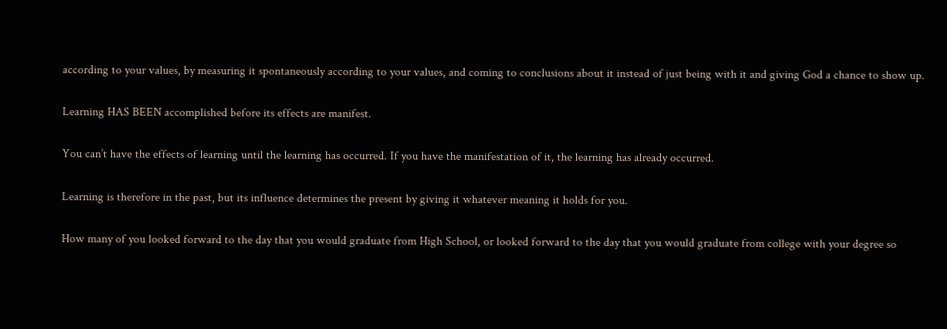according to your values, by measuring it spontaneously according to your values, and coming to conclusions about it instead of just being with it and giving God a chance to show up.

Learning HAS BEEN accomplished before its effects are manifest.

You can’t have the effects of learning until the learning has occurred. If you have the manifestation of it, the learning has already occurred.

Learning is therefore in the past, but its influence determines the present by giving it whatever meaning it holds for you.

How many of you looked forward to the day that you would graduate from High School, or looked forward to the day that you would graduate from college with your degree so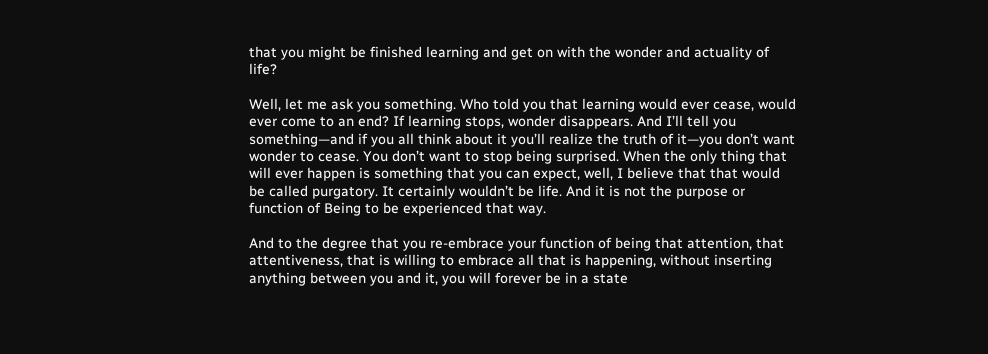that you might be finished learning and get on with the wonder and actuality of life?

Well, let me ask you something. Who told you that learning would ever cease, would ever come to an end? If learning stops, wonder disappears. And I’ll tell you something—and if you all think about it you’ll realize the truth of it—you don’t want wonder to cease. You don’t want to stop being surprised. When the only thing that will ever happen is something that you can expect, well, I believe that that would be called purgatory. It certainly wouldn’t be life. And it is not the purpose or function of Being to be experienced that way.

And to the degree that you re-embrace your function of being that attention, that attentiveness, that is willing to embrace all that is happening, without inserting anything between you and it, you will forever be in a state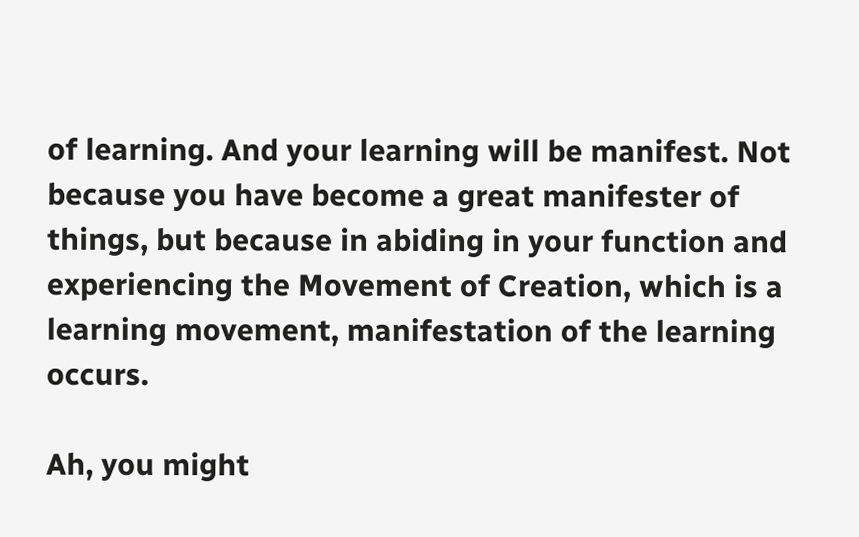of learning. And your learning will be manifest. Not because you have become a great manifester of things, but because in abiding in your function and experiencing the Movement of Creation, which is a learning movement, manifestation of the learning occurs.

Ah, you might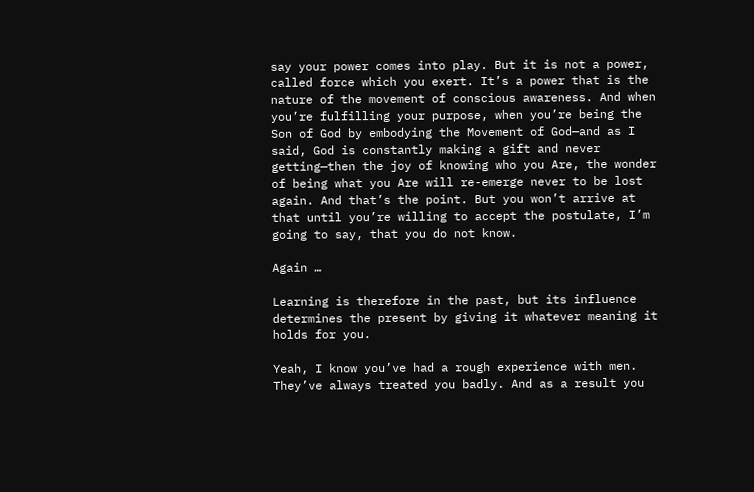say your power comes into play. But it is not a power, called force which you exert. It’s a power that is the nature of the movement of conscious awareness. And when you’re fulfilling your purpose, when you’re being the Son of God by embodying the Movement of God—and as I said, God is constantly making a gift and never getting—then the joy of knowing who you Are, the wonder of being what you Are will re-emerge never to be lost again. And that’s the point. But you won’t arrive at that until you’re willing to accept the postulate, I’m going to say, that you do not know.

Again …

Learning is therefore in the past, but its influence determines the present by giving it whatever meaning it holds for you.

Yeah, I know you’ve had a rough experience with men. They’ve always treated you badly. And as a result you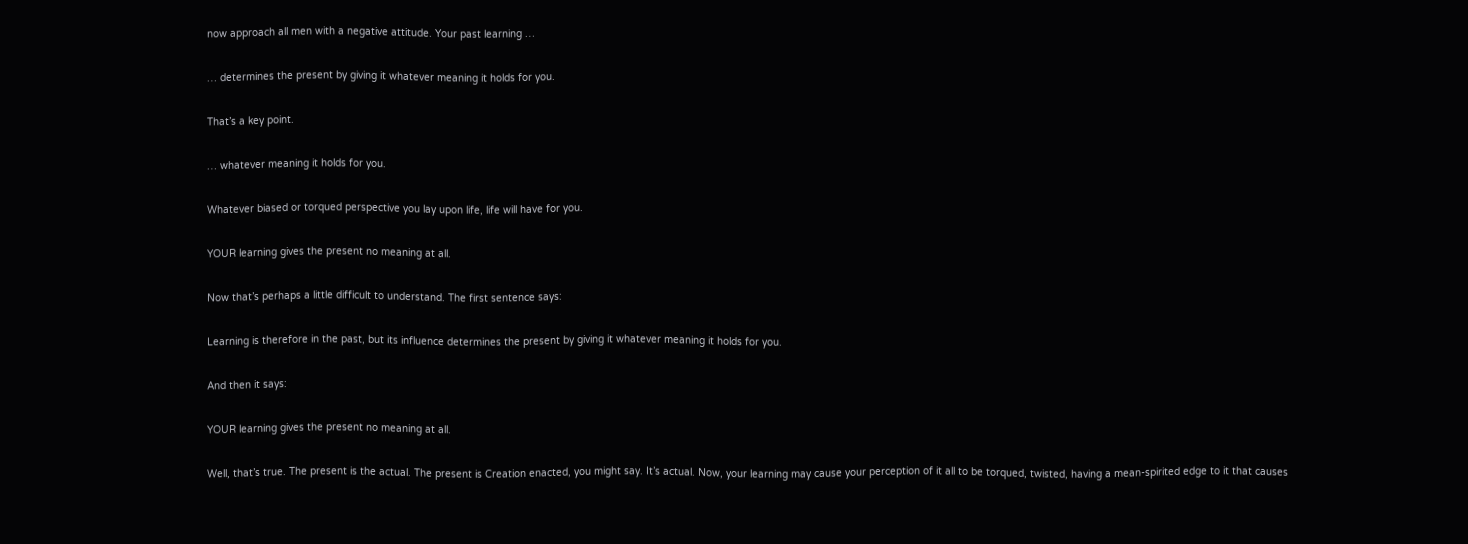now approach all men with a negative attitude. Your past learning …

… determines the present by giving it whatever meaning it holds for you.

That’s a key point.

… whatever meaning it holds for you.

Whatever biased or torqued perspective you lay upon life, life will have for you.

YOUR learning gives the present no meaning at all.

Now that’s perhaps a little difficult to understand. The first sentence says:

Learning is therefore in the past, but its influence determines the present by giving it whatever meaning it holds for you.

And then it says:

YOUR learning gives the present no meaning at all.

Well, that’s true. The present is the actual. The present is Creation enacted, you might say. It’s actual. Now, your learning may cause your perception of it all to be torqued, twisted, having a mean-spirited edge to it that causes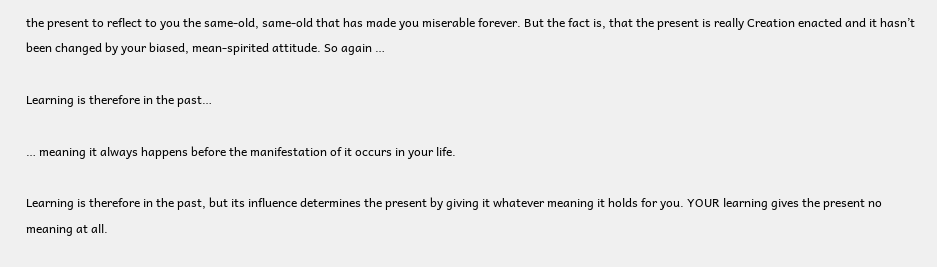the present to reflect to you the same-old, same-old that has made you miserable forever. But the fact is, that the present is really Creation enacted and it hasn’t been changed by your biased, mean-spirited attitude. So again …

Learning is therefore in the past…

… meaning it always happens before the manifestation of it occurs in your life.

Learning is therefore in the past, but its influence determines the present by giving it whatever meaning it holds for you. YOUR learning gives the present no meaning at all.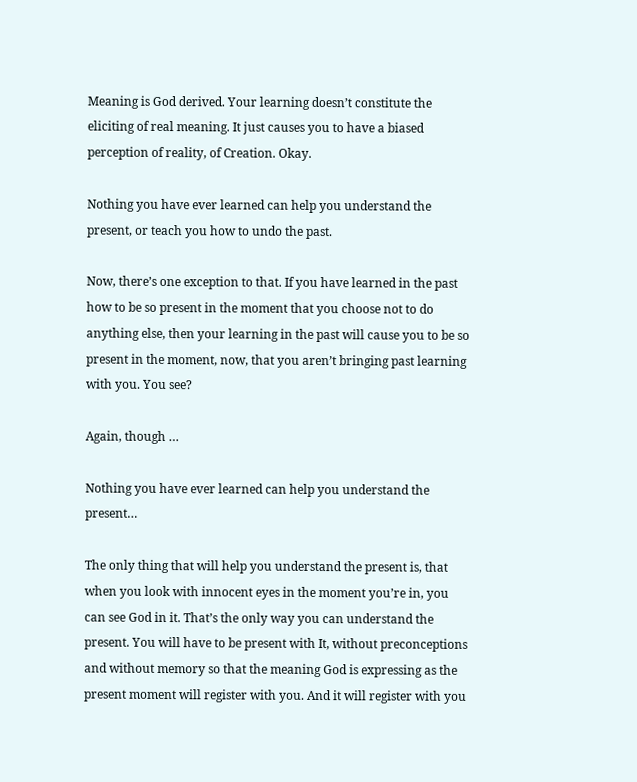Meaning is God derived. Your learning doesn’t constitute the eliciting of real meaning. It just causes you to have a biased perception of reality, of Creation. Okay.

Nothing you have ever learned can help you understand the present, or teach you how to undo the past.

Now, there’s one exception to that. If you have learned in the past how to be so present in the moment that you choose not to do anything else, then your learning in the past will cause you to be so present in the moment, now, that you aren’t bringing past learning with you. You see?

Again, though …

Nothing you have ever learned can help you understand the present…

The only thing that will help you understand the present is, that when you look with innocent eyes in the moment you’re in, you can see God in it. That’s the only way you can understand the present. You will have to be present with It, without preconceptions and without memory so that the meaning God is expressing as the present moment will register with you. And it will register with you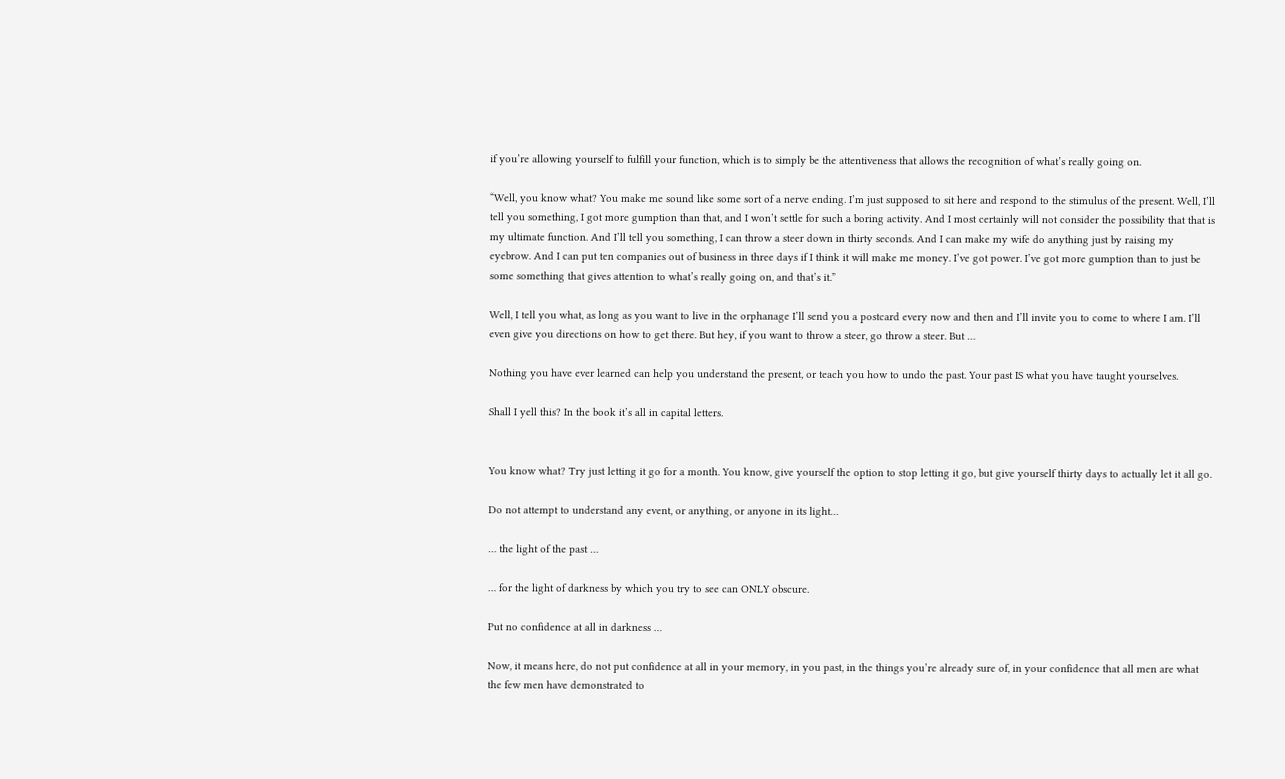if you’re allowing yourself to fulfill your function, which is to simply be the attentiveness that allows the recognition of what’s really going on.

“Well, you know what? You make me sound like some sort of a nerve ending. I’m just supposed to sit here and respond to the stimulus of the present. Well, I’ll tell you something, I got more gumption than that, and I won’t settle for such a boring activity. And I most certainly will not consider the possibility that that is my ultimate function. And I’ll tell you something, I can throw a steer down in thirty seconds. And I can make my wife do anything just by raising my eyebrow. And I can put ten companies out of business in three days if I think it will make me money. I’ve got power. I’ve got more gumption than to just be some something that gives attention to what’s really going on, and that’s it.”

Well, I tell you what, as long as you want to live in the orphanage I’ll send you a postcard every now and then and I’ll invite you to come to where I am. I’ll even give you directions on how to get there. But hey, if you want to throw a steer, go throw a steer. But …

Nothing you have ever learned can help you understand the present, or teach you how to undo the past. Your past IS what you have taught yourselves.

Shall I yell this? In the book it’s all in capital letters.


You know what? Try just letting it go for a month. You know, give yourself the option to stop letting it go, but give yourself thirty days to actually let it all go.

Do not attempt to understand any event, or anything, or anyone in its light…

… the light of the past …

… for the light of darkness by which you try to see can ONLY obscure.

Put no confidence at all in darkness …

Now, it means here, do not put confidence at all in your memory, in you past, in the things you’re already sure of, in your confidence that all men are what the few men have demonstrated to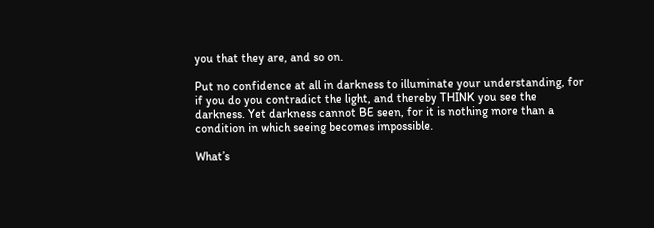you that they are, and so on.

Put no confidence at all in darkness to illuminate your understanding, for if you do you contradict the light, and thereby THINK you see the darkness. Yet darkness cannot BE seen, for it is nothing more than a condition in which seeing becomes impossible.

What’s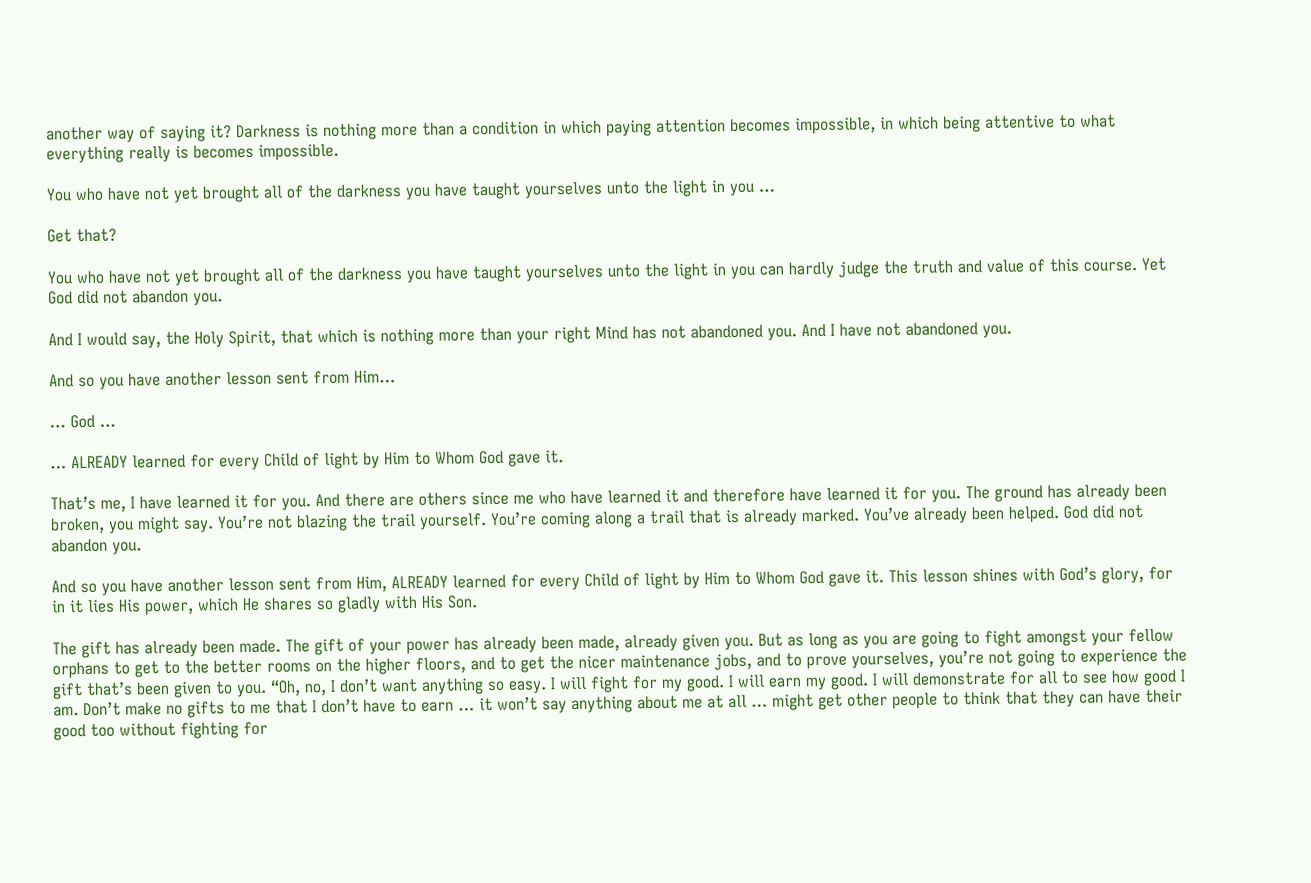another way of saying it? Darkness is nothing more than a condition in which paying attention becomes impossible, in which being attentive to what everything really is becomes impossible.

You who have not yet brought all of the darkness you have taught yourselves unto the light in you …

Get that?

You who have not yet brought all of the darkness you have taught yourselves unto the light in you can hardly judge the truth and value of this course. Yet God did not abandon you.

And I would say, the Holy Spirit, that which is nothing more than your right Mind has not abandoned you. And I have not abandoned you.

And so you have another lesson sent from Him…

… God …

… ALREADY learned for every Child of light by Him to Whom God gave it.

That’s me, I have learned it for you. And there are others since me who have learned it and therefore have learned it for you. The ground has already been broken, you might say. You’re not blazing the trail yourself. You’re coming along a trail that is already marked. You’ve already been helped. God did not abandon you.

And so you have another lesson sent from Him, ALREADY learned for every Child of light by Him to Whom God gave it. This lesson shines with God’s glory, for in it lies His power, which He shares so gladly with His Son.

The gift has already been made. The gift of your power has already been made, already given you. But as long as you are going to fight amongst your fellow orphans to get to the better rooms on the higher floors, and to get the nicer maintenance jobs, and to prove yourselves, you’re not going to experience the gift that’s been given to you. “Oh, no, I don’t want anything so easy. I will fight for my good. I will earn my good. I will demonstrate for all to see how good I am. Don’t make no gifts to me that I don’t have to earn … it won’t say anything about me at all … might get other people to think that they can have their good too without fighting for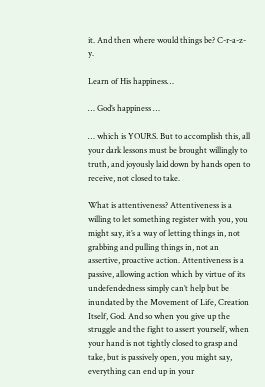it. And then where would things be? C-r-a-z-y.

Learn of His happiness…

… God’s happiness …

… which is YOURS. But to accomplish this, all your dark lessons must be brought willingly to truth, and joyously laid down by hands open to receive, not closed to take.

What is attentiveness? Attentiveness is a willing to let something register with you, you might say, it’s a way of letting things in, not grabbing and pulling things in, not an assertive, proactive action. Attentiveness is a passive, allowing action which by virtue of its undefendedness simply can’t help but be inundated by the Movement of Life, Creation Itself, God. And so when you give up the struggle and the fight to assert yourself, when your hand is not tightly closed to grasp and take, but is passively open, you might say, everything can end up in your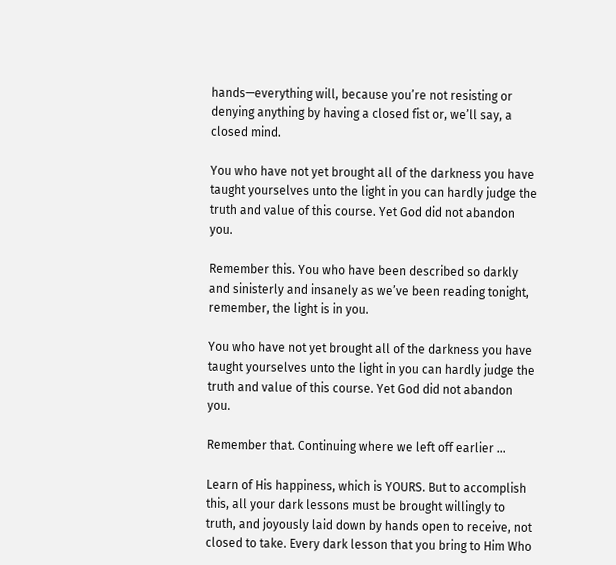hands—everything will, because you’re not resisting or denying anything by having a closed fist or, we’ll say, a closed mind.

You who have not yet brought all of the darkness you have taught yourselves unto the light in you can hardly judge the truth and value of this course. Yet God did not abandon you.

Remember this. You who have been described so darkly and sinisterly and insanely as we’ve been reading tonight, remember, the light is in you.

You who have not yet brought all of the darkness you have taught yourselves unto the light in you can hardly judge the truth and value of this course. Yet God did not abandon you.

Remember that. Continuing where we left off earlier …

Learn of His happiness, which is YOURS. But to accomplish this, all your dark lessons must be brought willingly to truth, and joyously laid down by hands open to receive, not closed to take. Every dark lesson that you bring to Him Who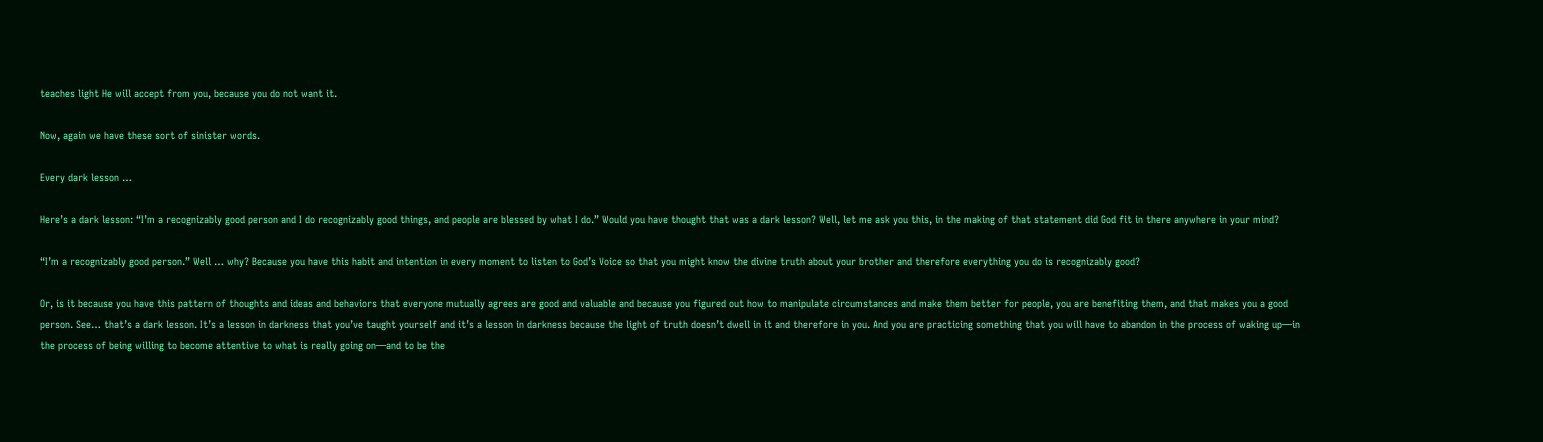teaches light He will accept from you, because you do not want it.

Now, again we have these sort of sinister words.

Every dark lesson …

Here’s a dark lesson: “I’m a recognizably good person and I do recognizably good things, and people are blessed by what I do.” Would you have thought that was a dark lesson? Well, let me ask you this, in the making of that statement did God fit in there anywhere in your mind?

“I’m a recognizably good person.” Well … why? Because you have this habit and intention in every moment to listen to God’s Voice so that you might know the divine truth about your brother and therefore everything you do is recognizably good?

Or, is it because you have this pattern of thoughts and ideas and behaviors that everyone mutually agrees are good and valuable and because you figured out how to manipulate circumstances and make them better for people, you are benefiting them, and that makes you a good person. See… that’s a dark lesson. It’s a lesson in darkness that you’ve taught yourself and it’s a lesson in darkness because the light of truth doesn’t dwell in it and therefore in you. And you are practicing something that you will have to abandon in the process of waking up—in the process of being willing to become attentive to what is really going on—and to be the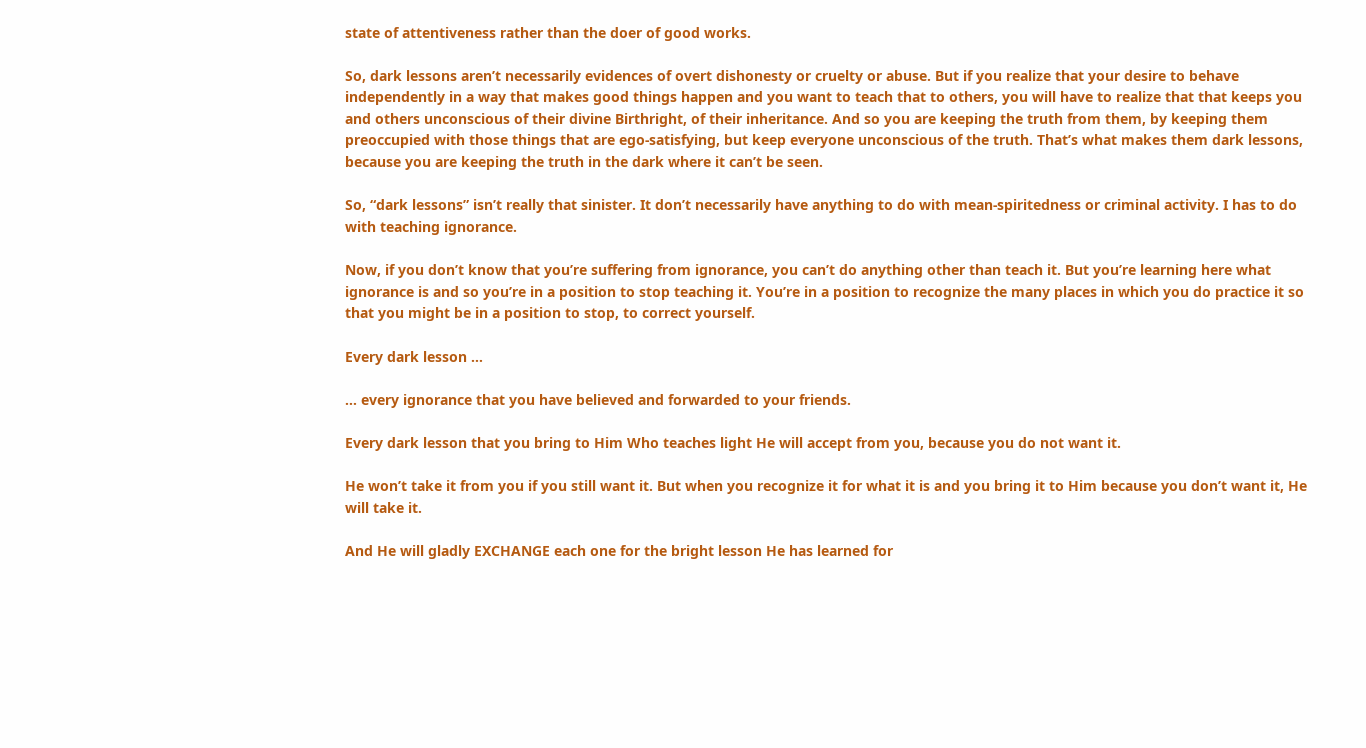state of attentiveness rather than the doer of good works.

So, dark lessons aren’t necessarily evidences of overt dishonesty or cruelty or abuse. But if you realize that your desire to behave independently in a way that makes good things happen and you want to teach that to others, you will have to realize that that keeps you and others unconscious of their divine Birthright, of their inheritance. And so you are keeping the truth from them, by keeping them preoccupied with those things that are ego-satisfying, but keep everyone unconscious of the truth. That’s what makes them dark lessons, because you are keeping the truth in the dark where it can’t be seen.

So, “dark lessons” isn’t really that sinister. It don’t necessarily have anything to do with mean-spiritedness or criminal activity. I has to do with teaching ignorance.

Now, if you don’t know that you’re suffering from ignorance, you can’t do anything other than teach it. But you’re learning here what ignorance is and so you’re in a position to stop teaching it. You’re in a position to recognize the many places in which you do practice it so that you might be in a position to stop, to correct yourself.

Every dark lesson …

… every ignorance that you have believed and forwarded to your friends.

Every dark lesson that you bring to Him Who teaches light He will accept from you, because you do not want it.

He won’t take it from you if you still want it. But when you recognize it for what it is and you bring it to Him because you don’t want it, He will take it.

And He will gladly EXCHANGE each one for the bright lesson He has learned for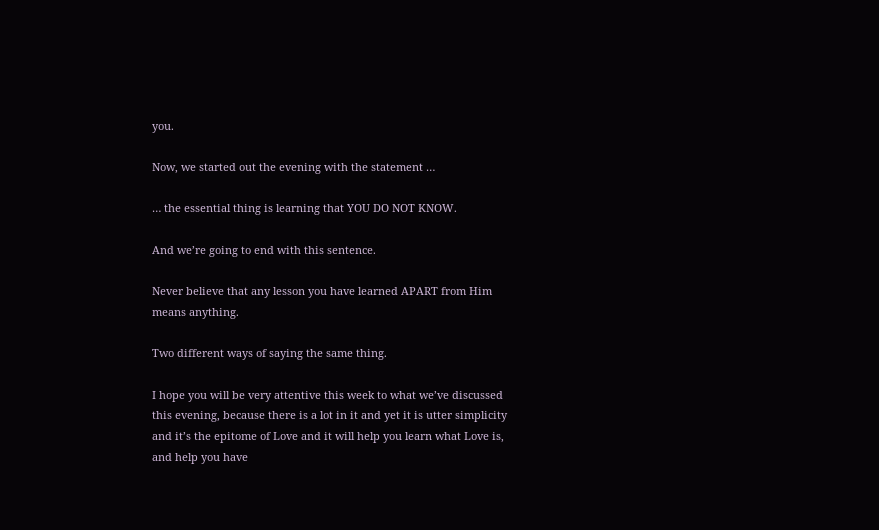you.

Now, we started out the evening with the statement …

… the essential thing is learning that YOU DO NOT KNOW.

And we’re going to end with this sentence.

Never believe that any lesson you have learned APART from Him means anything.

Two different ways of saying the same thing.

I hope you will be very attentive this week to what we’ve discussed this evening, because there is a lot in it and yet it is utter simplicity and it’s the epitome of Love and it will help you learn what Love is, and help you have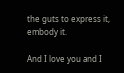the guts to express it, embody it.

And I love you and I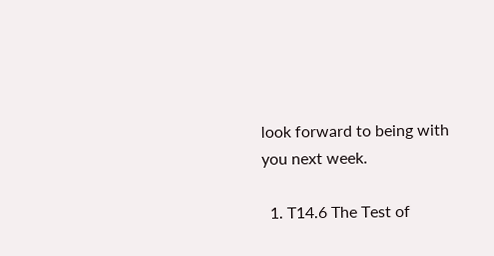look forward to being with you next week.

  1. T14.6 The Test of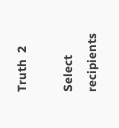Truth  2

Select recipients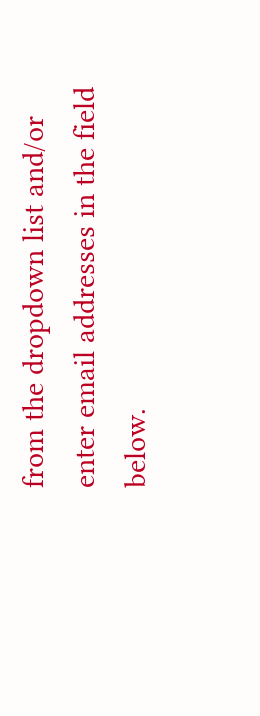from the dropdown list and/or enter email addresses in the field below.